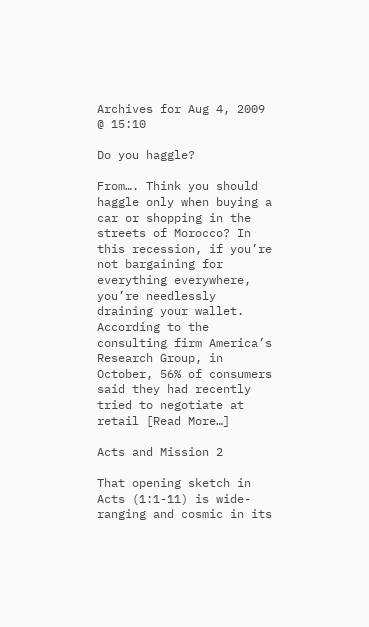Archives for Aug 4, 2009 @ 15:10

Do you haggle?

From…. Think you should haggle only when buying a car or shopping in the streets of Morocco? In this recession, if you’re not bargaining for everything everywhere, you’re needlessly draining your wallet. According to the consulting firm America’s Research Group, in October, 56% of consumers said they had recently tried to negotiate at retail [Read More…]

Acts and Mission 2

That opening sketch in Acts (1:1-11) is wide-ranging and cosmic in its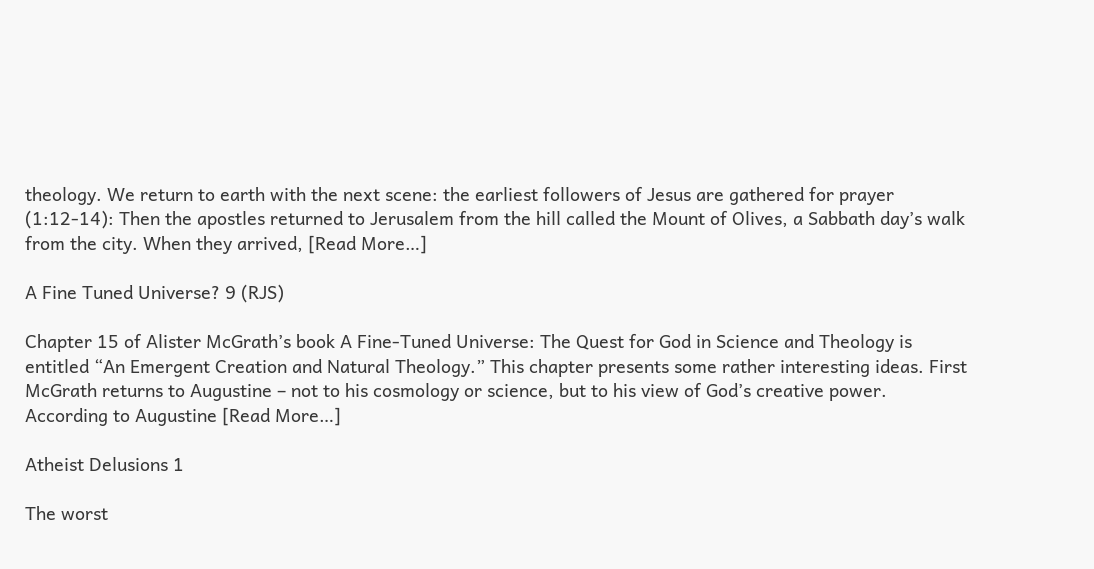theology. We return to earth with the next scene: the earliest followers of Jesus are gathered for prayer (1:12-14): Then the apostles returned to Jerusalem from the hill called the Mount of Olives, a Sabbath day’s walk from the city. When they arrived, [Read More…]

A Fine Tuned Universe? 9 (RJS)

Chapter 15 of Alister McGrath’s book A Fine-Tuned Universe: The Quest for God in Science and Theology is entitled “An Emergent Creation and Natural Theology.” This chapter presents some rather interesting ideas. First McGrath returns to Augustine – not to his cosmology or science, but to his view of God’s creative power.  According to Augustine [Read More…]

Atheist Delusions 1

The worst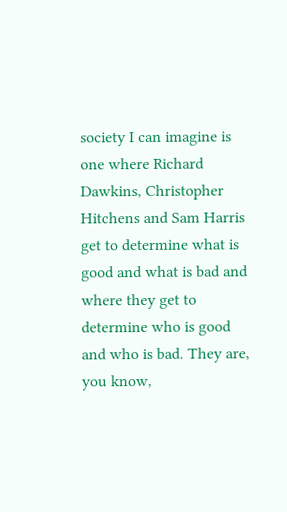society I can imagine is one where Richard Dawkins, Christopher Hitchens and Sam Harris get to determine what is good and what is bad and where they get to determine who is good and who is bad. They are, you know,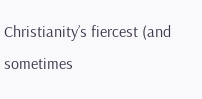Christianity’s fiercest (and sometimes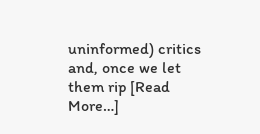uninformed) critics and, once we let them rip [Read More…]